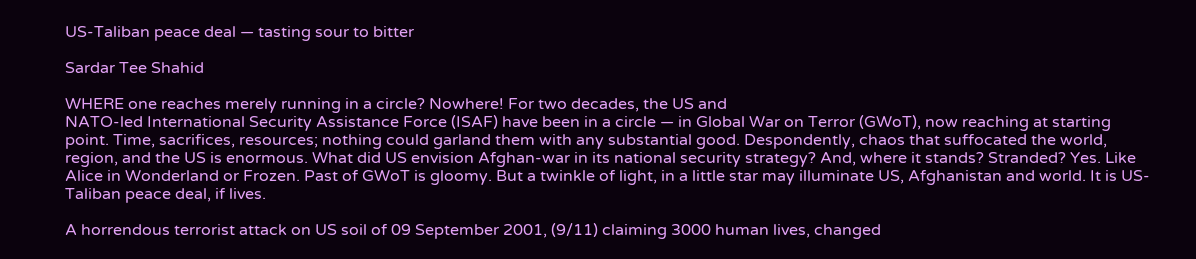US-Taliban peace deal — tasting sour to bitter

Sardar Tee Shahid

WHERE one reaches merely running in a circle? Nowhere! For two decades, the US and
NATO-led International Security Assistance Force (ISAF) have been in a circle — in Global War on Terror (GWoT), now reaching at starting point. Time, sacrifices, resources; nothing could garland them with any substantial good. Despondently, chaos that suffocated the world, region, and the US is enormous. What did US envision Afghan-war in its national security strategy? And, where it stands? Stranded? Yes. Like Alice in Wonderland or Frozen. Past of GWoT is gloomy. But a twinkle of light, in a little star may illuminate US, Afghanistan and world. It is US-Taliban peace deal, if lives.

A horrendous terrorist attack on US soil of 09 September 2001, (9/11) claiming 3000 human lives, changed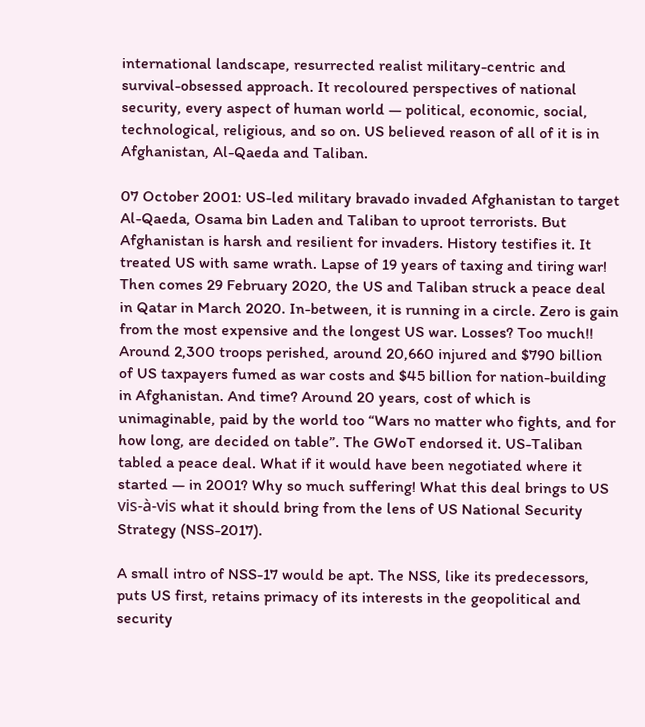international landscape, resurrected realist military-centric and survival-obsessed approach. It recoloured perspectives of national security, every aspect of human world — political, economic, social, technological, religious, and so on. US believed reason of all of it is in Afghanistan, Al-Qaeda and Taliban.

07 October 2001: US-led military bravado invaded Afghanistan to target Al-Qaeda, Osama bin Laden and Taliban to uproot terrorists. But Afghanistan is harsh and resilient for invaders. History testifies it. It treated US with same wrath. Lapse of 19 years of taxing and tiring war! Then comes 29 February 2020, the US and Taliban struck a peace deal in Qatar in March 2020. In-between, it is running in a circle. Zero is gain from the most expensive and the longest US war. Losses? Too much!! Around 2,300 troops perished, around 20,660 injured and $790 billion of US taxpayers fumed as war costs and $45 billion for nation-building in Afghanistan. And time? Around 20 years, cost of which is unimaginable, paid by the world too “Wars no matter who fights, and for how long, are decided on table”. The GWoT endorsed it. US-Taliban tabled a peace deal. What if it would have been negotiated where it started — in 2001? Why so much suffering! What this deal brings to US vis-à-vis what it should bring from the lens of US National Security Strategy (NSS-2017).

A small intro of NSS-17 would be apt. The NSS, like its predecessors, puts US first, retains primacy of its interests in the geopolitical and security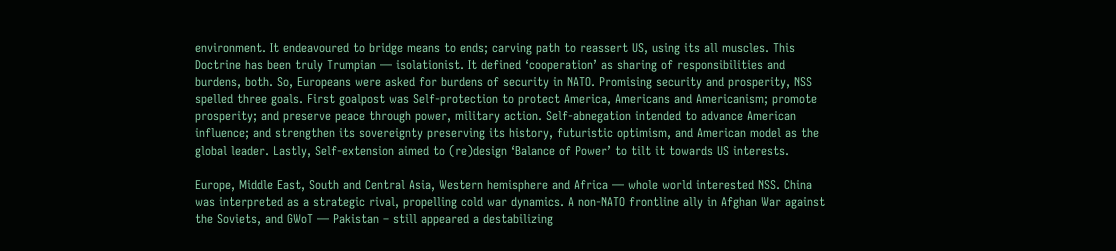environment. It endeavoured to bridge means to ends; carving path to reassert US, using its all muscles. This Doctrine has been truly Trumpian — isolationist. It defined ‘cooperation’ as sharing of responsibilities and burdens, both. So, Europeans were asked for burdens of security in NATO. Promising security and prosperity, NSS spelled three goals. First goalpost was Self-protection to protect America, Americans and Americanism; promote prosperity; and preserve peace through power, military action. Self-abnegation intended to advance American influence; and strengthen its sovereignty preserving its history, futuristic optimism, and American model as the global leader. Lastly, Self-extension aimed to (re)design ‘Balance of Power’ to tilt it towards US interests.

Europe, Middle East, South and Central Asia, Western hemisphere and Africa — whole world interested NSS. China was interpreted as a strategic rival, propelling cold war dynamics. A non-NATO frontline ally in Afghan War against the Soviets, and GWoT — Pakistan – still appeared a destabilizing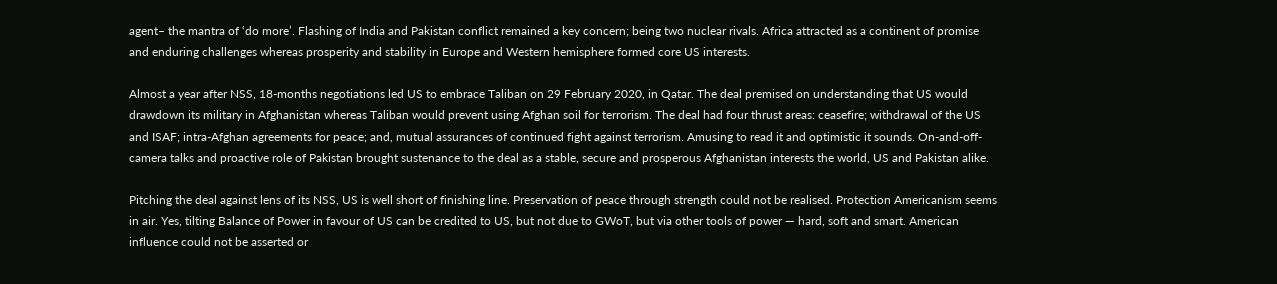agent– the mantra of ‘do more’. Flashing of India and Pakistan conflict remained a key concern; being two nuclear rivals. Africa attracted as a continent of promise and enduring challenges whereas prosperity and stability in Europe and Western hemisphere formed core US interests.

Almost a year after NSS, 18-months negotiations led US to embrace Taliban on 29 February 2020, in Qatar. The deal premised on understanding that US would drawdown its military in Afghanistan whereas Taliban would prevent using Afghan soil for terrorism. The deal had four thrust areas: ceasefire; withdrawal of the US and ISAF; intra-Afghan agreements for peace; and, mutual assurances of continued fight against terrorism. Amusing to read it and optimistic it sounds. On-and-off-camera talks and proactive role of Pakistan brought sustenance to the deal as a stable, secure and prosperous Afghanistan interests the world, US and Pakistan alike.

Pitching the deal against lens of its NSS, US is well short of finishing line. Preservation of peace through strength could not be realised. Protection Americanism seems in air. Yes, tilting Balance of Power in favour of US can be credited to US, but not due to GWoT, but via other tools of power — hard, soft and smart. American influence could not be asserted or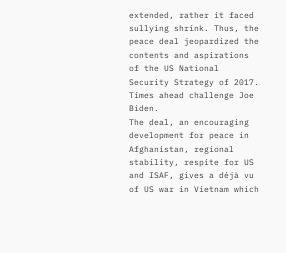extended, rather it faced sullying shrink. Thus, the peace deal jeopardized the contents and aspirations of the US National Security Strategy of 2017. Times ahead challenge Joe Biden.
The deal, an encouraging development for peace in Afghanistan, regional stability, respite for US and ISAF, gives a déjà vu of US war in Vietnam which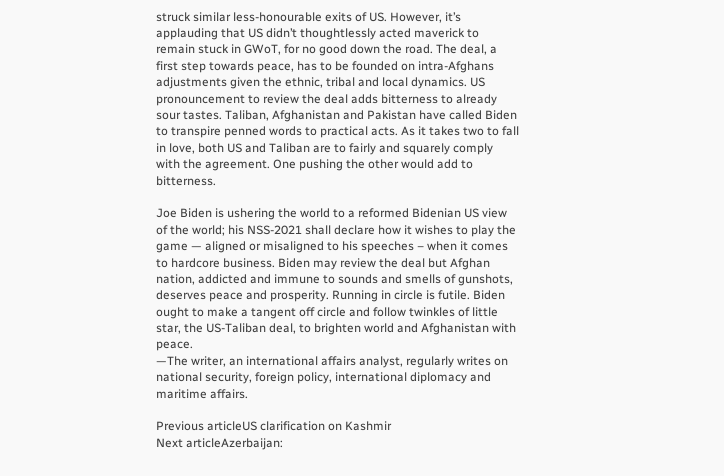struck similar less-honourable exits of US. However, it’s applauding that US didn’t thoughtlessly acted maverick to remain stuck in GWoT, for no good down the road. The deal, a first step towards peace, has to be founded on intra-Afghans adjustments given the ethnic, tribal and local dynamics. US pronouncement to review the deal adds bitterness to already sour tastes. Taliban, Afghanistan and Pakistan have called Biden to transpire penned words to practical acts. As it takes two to fall in love, both US and Taliban are to fairly and squarely comply with the agreement. One pushing the other would add to bitterness.

Joe Biden is ushering the world to a reformed Bidenian US view of the world; his NSS-2021 shall declare how it wishes to play the game — aligned or misaligned to his speeches – when it comes to hardcore business. Biden may review the deal but Afghan nation, addicted and immune to sounds and smells of gunshots, deserves peace and prosperity. Running in circle is futile. Biden ought to make a tangent off circle and follow twinkles of little star, the US-Taliban deal, to brighten world and Afghanistan with peace.
—The writer, an international affairs analyst, regularly writes on national security, foreign policy, international diplomacy and maritime affairs.

Previous articleUS clarification on Kashmir
Next articleAzerbaijan: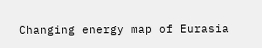Changing energy map of Eurasia